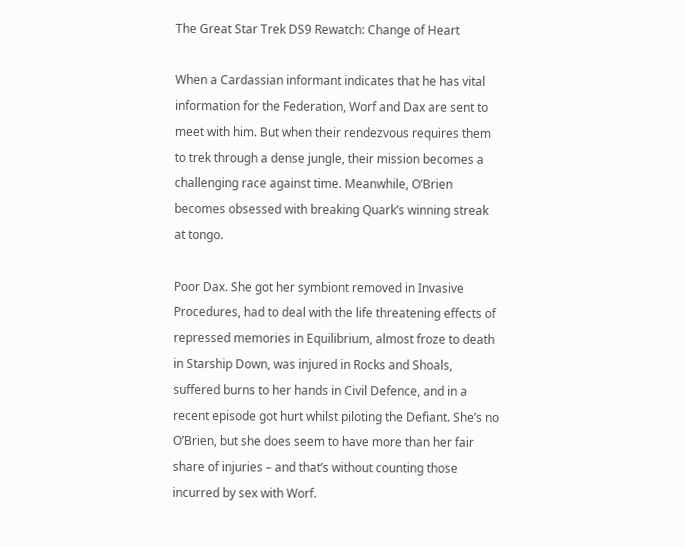The Great Star Trek DS9 Rewatch: Change of Heart

When a Cardassian informant indicates that he has vital information for the Federation, Worf and Dax are sent to meet with him. But when their rendezvous requires them to trek through a dense jungle, their mission becomes a challenging race against time. Meanwhile, O’Brien becomes obsessed with breaking Quark’s winning streak at tongo.

Poor Dax. She got her symbiont removed in Invasive Procedures, had to deal with the life threatening effects of repressed memories in Equilibrium, almost froze to death in Starship Down, was injured in Rocks and Shoals, suffered burns to her hands in Civil Defence, and in a recent episode got hurt whilst piloting the Defiant. She’s no O’Brien, but she does seem to have more than her fair share of injuries – and that’s without counting those incurred by sex with Worf.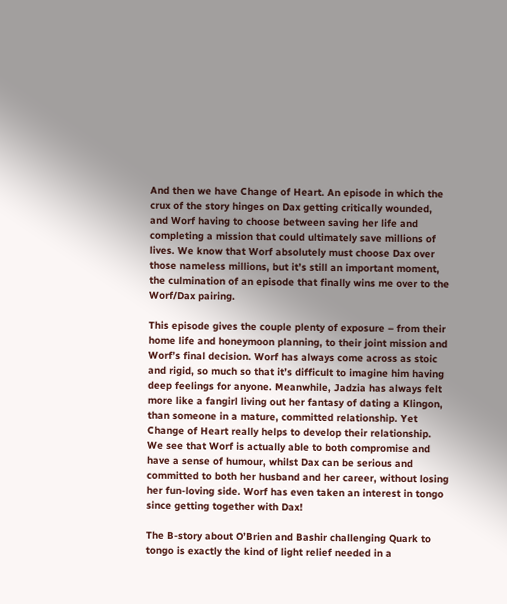And then we have Change of Heart. An episode in which the crux of the story hinges on Dax getting critically wounded, and Worf having to choose between saving her life and completing a mission that could ultimately save millions of lives. We know that Worf absolutely must choose Dax over those nameless millions, but it’s still an important moment, the culmination of an episode that finally wins me over to the Worf/Dax pairing.

This episode gives the couple plenty of exposure – from their home life and honeymoon planning, to their joint mission and Worf’s final decision. Worf has always come across as stoic and rigid, so much so that it’s difficult to imagine him having deep feelings for anyone. Meanwhile, Jadzia has always felt more like a fangirl living out her fantasy of dating a Klingon, than someone in a mature, committed relationship. Yet Change of Heart really helps to develop their relationship. We see that Worf is actually able to both compromise and have a sense of humour, whilst Dax can be serious and committed to both her husband and her career, without losing her fun-loving side. Worf has even taken an interest in tongo since getting together with Dax!

The B-story about O’Brien and Bashir challenging Quark to tongo is exactly the kind of light relief needed in a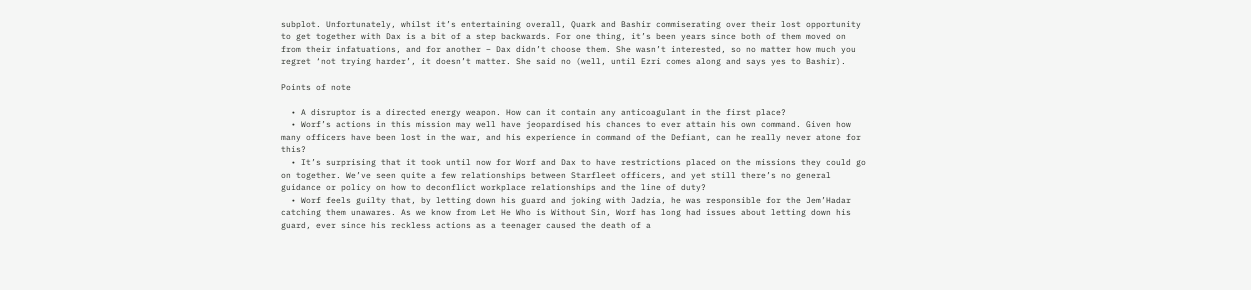subplot. Unfortunately, whilst it’s entertaining overall, Quark and Bashir commiserating over their lost opportunity to get together with Dax is a bit of a step backwards. For one thing, it’s been years since both of them moved on from their infatuations, and for another – Dax didn’t choose them. She wasn’t interested, so no matter how much you regret ‘not trying harder’, it doesn’t matter. She said no (well, until Ezri comes along and says yes to Bashir).

Points of note

  • A disruptor is a directed energy weapon. How can it contain any anticoagulant in the first place?
  • Worf’s actions in this mission may well have jeopardised his chances to ever attain his own command. Given how many officers have been lost in the war, and his experience in command of the Defiant, can he really never atone for this?
  • It’s surprising that it took until now for Worf and Dax to have restrictions placed on the missions they could go on together. We’ve seen quite a few relationships between Starfleet officers, and yet still there’s no general guidance or policy on how to deconflict workplace relationships and the line of duty?
  • Worf feels guilty that, by letting down his guard and joking with Jadzia, he was responsible for the Jem’Hadar catching them unawares. As we know from Let He Who is Without Sin, Worf has long had issues about letting down his guard, ever since his reckless actions as a teenager caused the death of a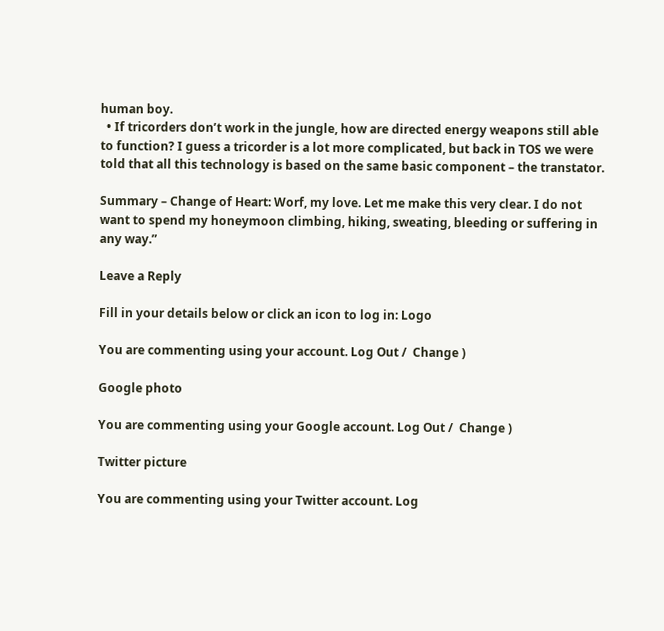human boy.
  • If tricorders don’t work in the jungle, how are directed energy weapons still able to function? I guess a tricorder is a lot more complicated, but back in TOS we were told that all this technology is based on the same basic component – the transtator.

Summary – Change of Heart: Worf, my love. Let me make this very clear. I do not want to spend my honeymoon climbing, hiking, sweating, bleeding or suffering in any way.”

Leave a Reply

Fill in your details below or click an icon to log in: Logo

You are commenting using your account. Log Out /  Change )

Google photo

You are commenting using your Google account. Log Out /  Change )

Twitter picture

You are commenting using your Twitter account. Log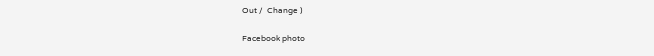Out /  Change )

Facebook photo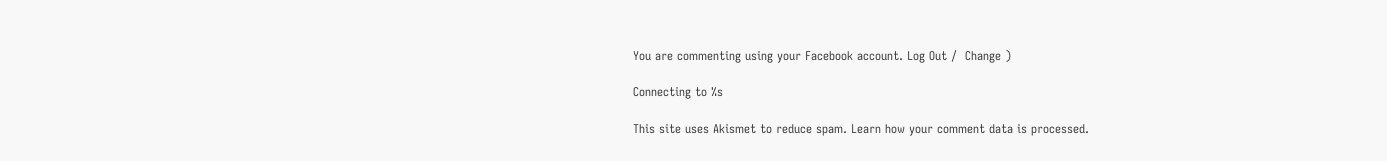You are commenting using your Facebook account. Log Out /  Change )

Connecting to %s

This site uses Akismet to reduce spam. Learn how your comment data is processed.